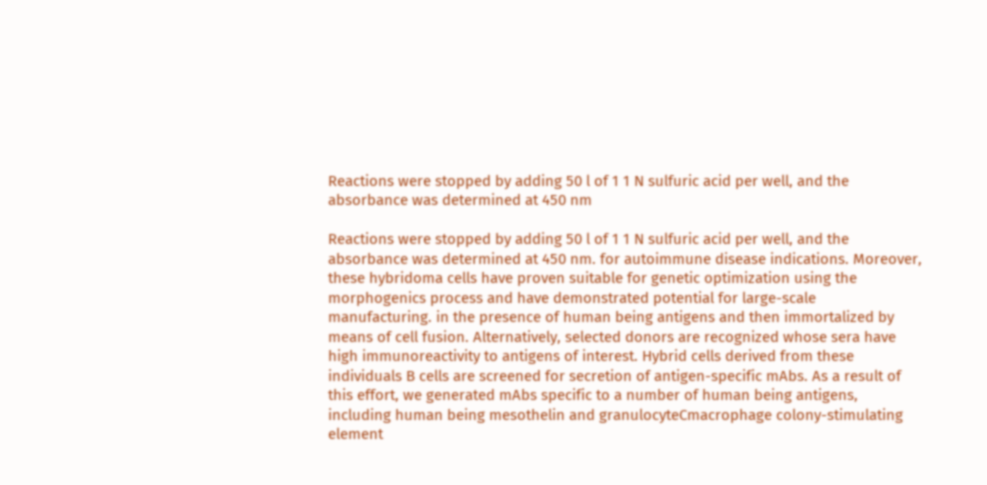Reactions were stopped by adding 50 l of 1 1 N sulfuric acid per well, and the absorbance was determined at 450 nm

Reactions were stopped by adding 50 l of 1 1 N sulfuric acid per well, and the absorbance was determined at 450 nm. for autoimmune disease indications. Moreover, these hybridoma cells have proven suitable for genetic optimization using the morphogenics process and have demonstrated potential for large-scale manufacturing. in the presence of human being antigens and then immortalized by means of cell fusion. Alternatively, selected donors are recognized whose sera have high immunoreactivity to antigens of interest. Hybrid cells derived from these individuals B cells are screened for secretion of antigen-specific mAbs. As a result of this effort, we generated mAbs specific to a number of human being antigens, including human being mesothelin and granulocyteCmacrophage colony-stimulating element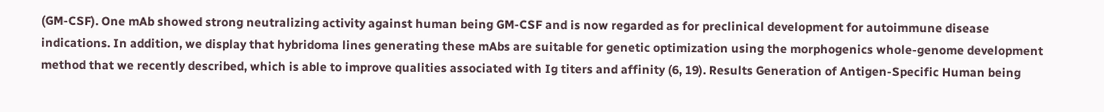(GM-CSF). One mAb showed strong neutralizing activity against human being GM-CSF and is now regarded as for preclinical development for autoimmune disease indications. In addition, we display that hybridoma lines generating these mAbs are suitable for genetic optimization using the morphogenics whole-genome development method that we recently described, which is able to improve qualities associated with Ig titers and affinity (6, 19). Results Generation of Antigen-Specific Human being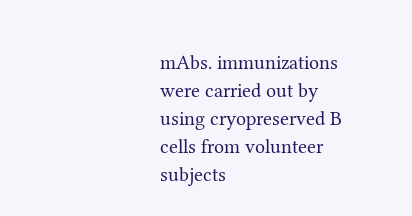mAbs. immunizations were carried out by using cryopreserved B cells from volunteer subjects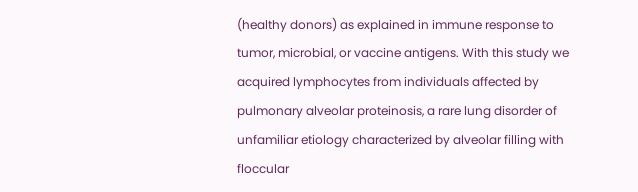(healthy donors) as explained in immune response to tumor, microbial, or vaccine antigens. With this study we acquired lymphocytes from individuals affected by pulmonary alveolar proteinosis, a rare lung disorder of unfamiliar etiology characterized by alveolar filling with floccular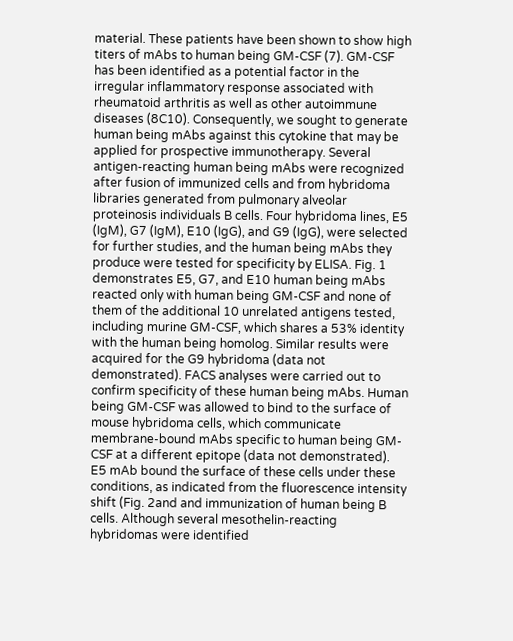material. These patients have been shown to show high titers of mAbs to human being GM-CSF (7). GM-CSF has been identified as a potential factor in the irregular inflammatory response associated with rheumatoid arthritis as well as other autoimmune diseases (8C10). Consequently, we sought to generate human being mAbs against this cytokine that may be applied for prospective immunotherapy. Several antigen-reacting human being mAbs were recognized after fusion of immunized cells and from hybridoma libraries generated from pulmonary alveolar proteinosis individuals B cells. Four hybridoma lines, E5 (IgM), G7 (IgM), E10 (IgG), and G9 (IgG), were selected for further studies, and the human being mAbs they produce were tested for specificity by ELISA. Fig. 1 demonstrates E5, G7, and E10 human being mAbs reacted only with human being GM-CSF and none of them of the additional 10 unrelated antigens tested, including murine GM-CSF, which shares a 53% identity with the human being homolog. Similar results were acquired for the G9 hybridoma (data not demonstrated). FACS analyses were carried out to confirm specificity of these human being mAbs. Human being GM-CSF was allowed to bind to the surface of mouse hybridoma cells, which communicate membrane-bound mAbs specific to human being GM-CSF at a different epitope (data not demonstrated). E5 mAb bound the surface of these cells under these conditions, as indicated from the fluorescence intensity shift (Fig. 2and and immunization of human being B cells. Although several mesothelin-reacting hybridomas were identified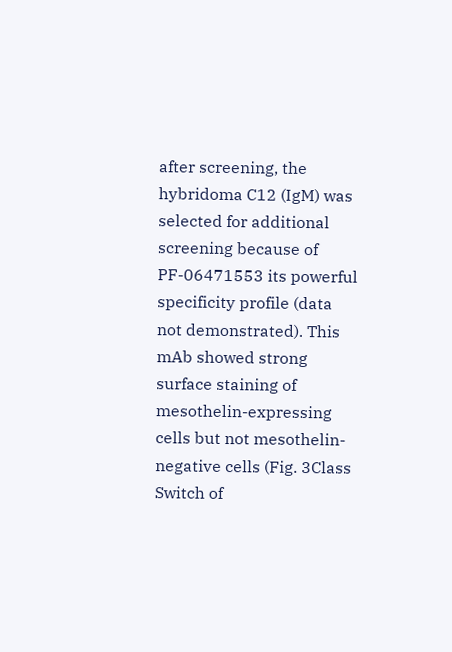after screening, the hybridoma C12 (IgM) was selected for additional screening because of PF-06471553 its powerful specificity profile (data not demonstrated). This mAb showed strong surface staining of mesothelin-expressing cells but not mesothelin-negative cells (Fig. 3Class Switch of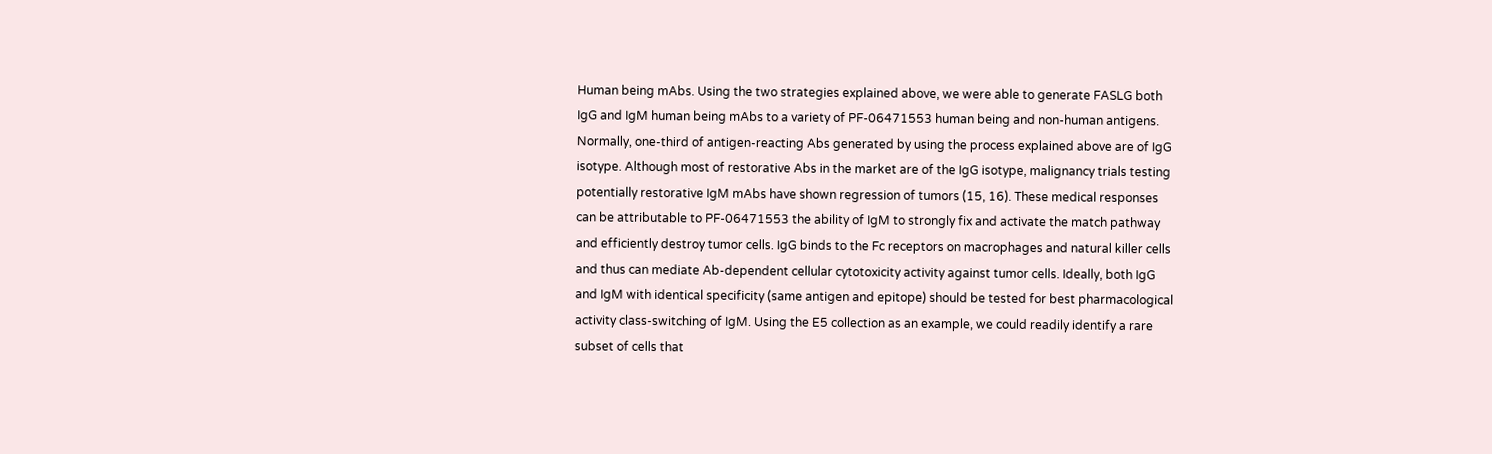Human being mAbs. Using the two strategies explained above, we were able to generate FASLG both IgG and IgM human being mAbs to a variety of PF-06471553 human being and non-human antigens. Normally, one-third of antigen-reacting Abs generated by using the process explained above are of IgG isotype. Although most of restorative Abs in the market are of the IgG isotype, malignancy trials testing potentially restorative IgM mAbs have shown regression of tumors (15, 16). These medical responses can be attributable to PF-06471553 the ability of IgM to strongly fix and activate the match pathway and efficiently destroy tumor cells. IgG binds to the Fc receptors on macrophages and natural killer cells and thus can mediate Ab-dependent cellular cytotoxicity activity against tumor cells. Ideally, both IgG and IgM with identical specificity (same antigen and epitope) should be tested for best pharmacological activity class-switching of IgM. Using the E5 collection as an example, we could readily identify a rare subset of cells that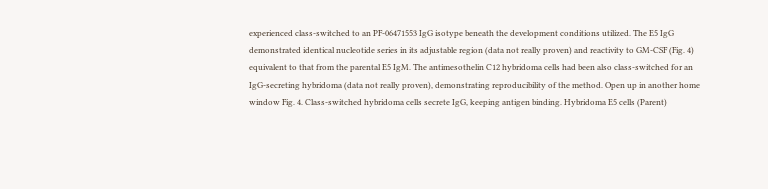experienced class-switched to an PF-06471553 IgG isotype beneath the development conditions utilized. The E5 IgG demonstrated identical nucleotide series in its adjustable region (data not really proven) and reactivity to GM-CSF (Fig. 4) equivalent to that from the parental E5 IgM. The antimesothelin C12 hybridoma cells had been also class-switched for an IgG-secreting hybridoma (data not really proven), demonstrating reproducibility of the method. Open up in another home window Fig. 4. Class-switched hybridoma cells secrete IgG, keeping antigen binding. Hybridoma E5 cells (Parent)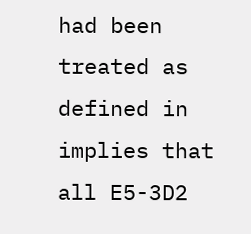had been treated as defined in implies that all E5-3D2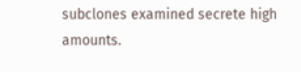subclones examined secrete high amounts.